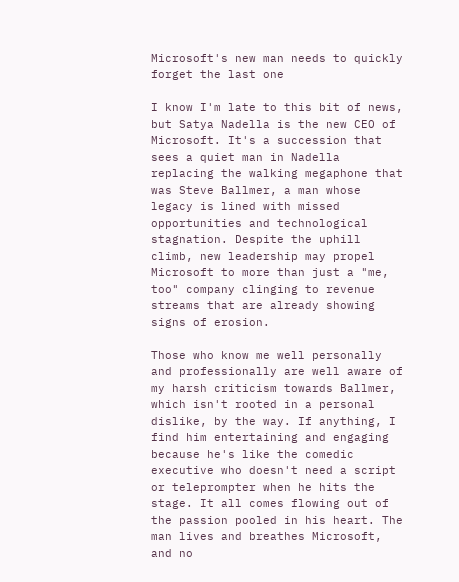Microsoft's new man needs to quickly forget the last one

I know I'm late to this bit of news, but Satya Nadella is the new CEO of Microsoft. It's a succession that sees a quiet man in Nadella replacing the walking megaphone that was Steve Ballmer, a man whose legacy is lined with missed opportunities and technological stagnation. Despite the uphill climb, new leadership may propel Microsoft to more than just a "me, too" company clinging to revenue streams that are already showing signs of erosion.

Those who know me well personally and professionally are well aware of my harsh criticism towards Ballmer, which isn't rooted in a personal dislike, by the way. If anything, I find him entertaining and engaging because he's like the comedic executive who doesn't need a script or teleprompter when he hits the stage. It all comes flowing out of the passion pooled in his heart. The man lives and breathes Microsoft, and no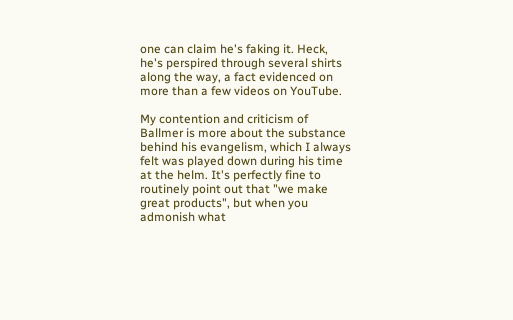one can claim he's faking it. Heck, he's perspired through several shirts along the way, a fact evidenced on more than a few videos on YouTube.

My contention and criticism of Ballmer is more about the substance behind his evangelism, which I always felt was played down during his time at the helm. It's perfectly fine to routinely point out that "we make great products", but when you admonish what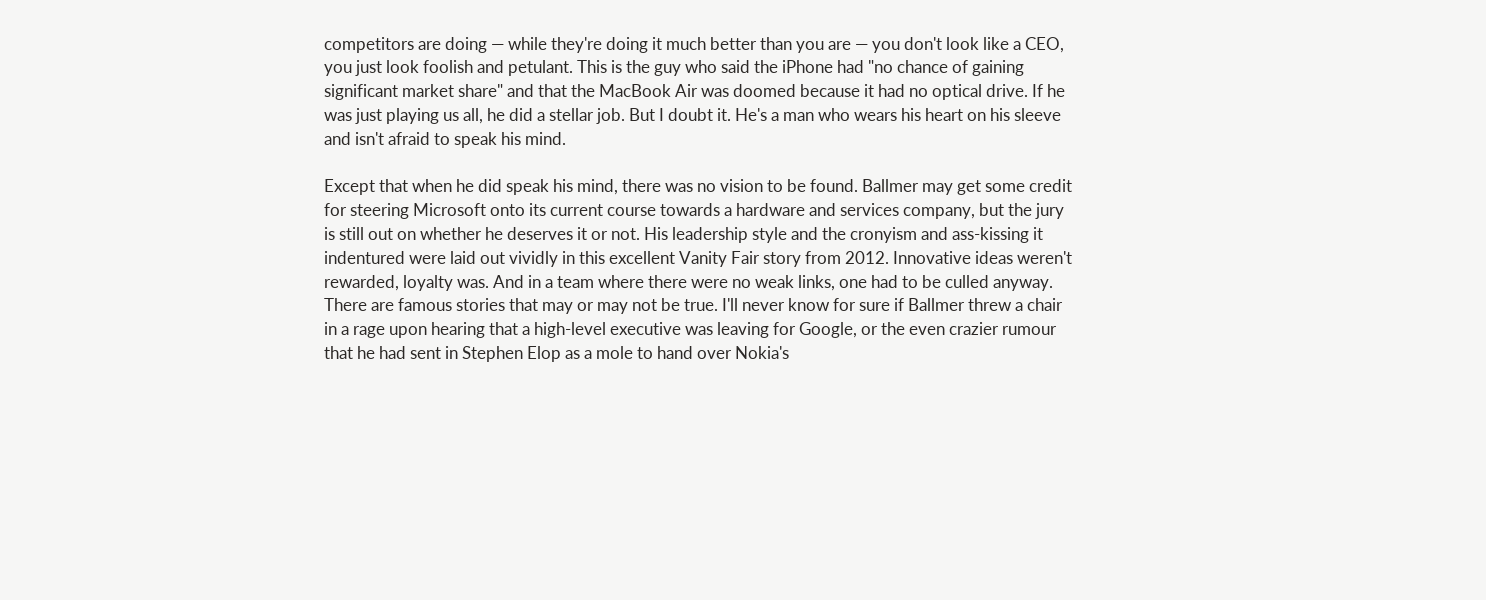competitors are doing — while they're doing it much better than you are — you don't look like a CEO, you just look foolish and petulant. This is the guy who said the iPhone had "no chance of gaining significant market share" and that the MacBook Air was doomed because it had no optical drive. If he was just playing us all, he did a stellar job. But I doubt it. He's a man who wears his heart on his sleeve and isn't afraid to speak his mind.

Except that when he did speak his mind, there was no vision to be found. Ballmer may get some credit for steering Microsoft onto its current course towards a hardware and services company, but the jury is still out on whether he deserves it or not. His leadership style and the cronyism and ass-kissing it indentured were laid out vividly in this excellent Vanity Fair story from 2012. Innovative ideas weren't rewarded, loyalty was. And in a team where there were no weak links, one had to be culled anyway. There are famous stories that may or may not be true. I'll never know for sure if Ballmer threw a chair in a rage upon hearing that a high-level executive was leaving for Google, or the even crazier rumour that he had sent in Stephen Elop as a mole to hand over Nokia's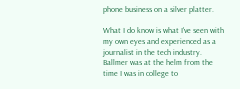phone business on a silver platter.

What I do know is what I've seen with my own eyes and experienced as a journalist in the tech industry. Ballmer was at the helm from the time I was in college to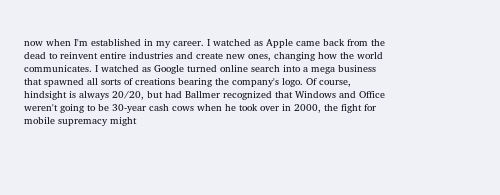now when I'm established in my career. I watched as Apple came back from the dead to reinvent entire industries and create new ones, changing how the world communicates. I watched as Google turned online search into a mega business that spawned all sorts of creations bearing the company's logo. Of course, hindsight is always 20/20, but had Ballmer recognized that Windows and Office weren't going to be 30-year cash cows when he took over in 2000, the fight for mobile supremacy might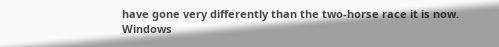have gone very differently than the two-horse race it is now. Windows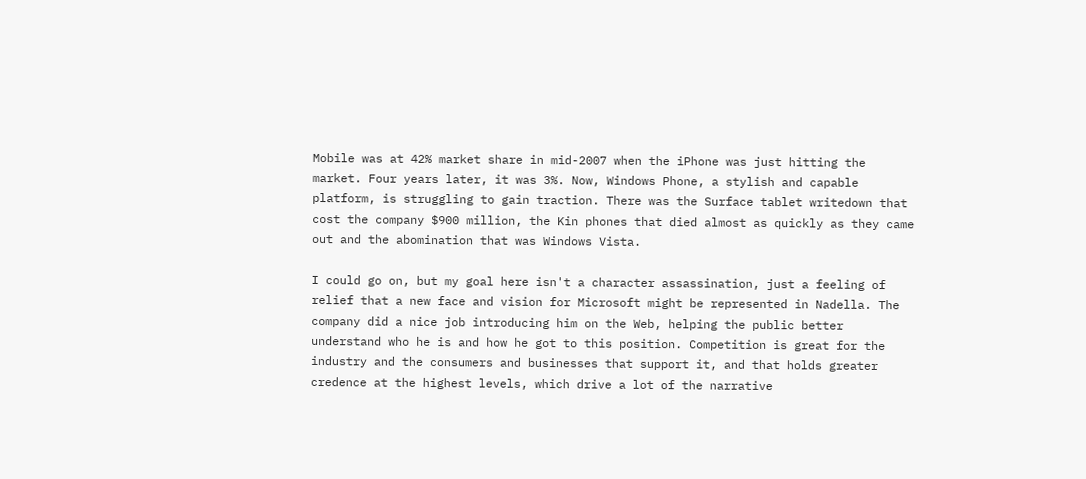Mobile was at 42% market share in mid-2007 when the iPhone was just hitting the market. Four years later, it was 3%. Now, Windows Phone, a stylish and capable platform, is struggling to gain traction. There was the Surface tablet writedown that cost the company $900 million, the Kin phones that died almost as quickly as they came out and the abomination that was Windows Vista.

I could go on, but my goal here isn't a character assassination, just a feeling of relief that a new face and vision for Microsoft might be represented in Nadella. The company did a nice job introducing him on the Web, helping the public better understand who he is and how he got to this position. Competition is great for the industry and the consumers and businesses that support it, and that holds greater credence at the highest levels, which drive a lot of the narrative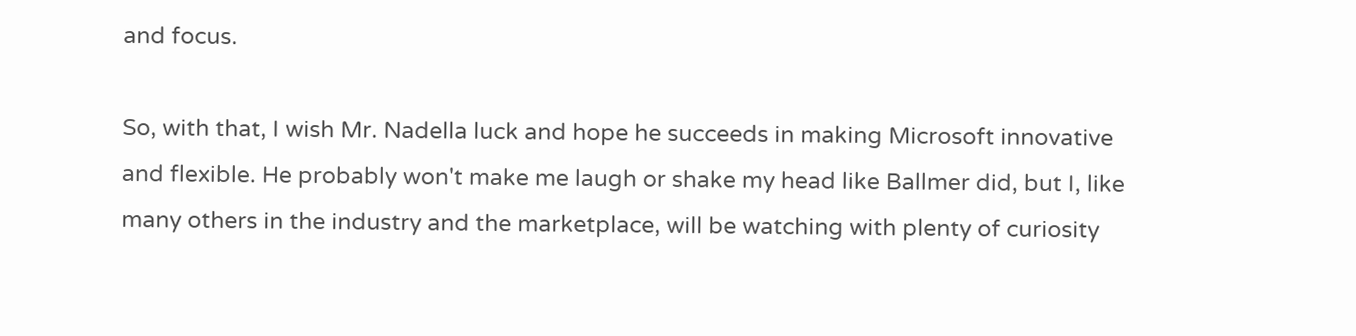and focus.

So, with that, I wish Mr. Nadella luck and hope he succeeds in making Microsoft innovative and flexible. He probably won't make me laugh or shake my head like Ballmer did, but I, like many others in the industry and the marketplace, will be watching with plenty of curiosity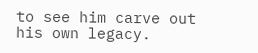to see him carve out his own legacy.